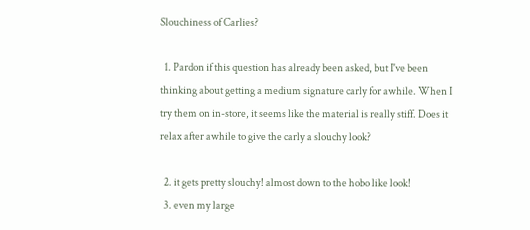Slouchiness of Carlies?

  1. Pardon if this question has already been asked, but I've been thinking about getting a medium signature carly for awhile. When I try them on in-store, it seems like the material is really stiff. Does it relax after awhile to give the carly a slouchy look?

  2. it gets pretty slouchy! almost down to the hobo like look!
  3. even my large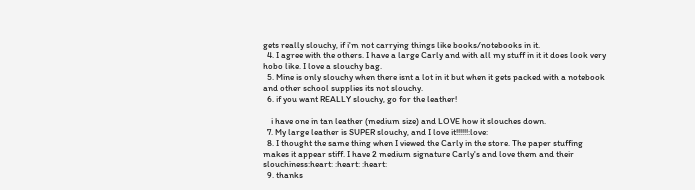gets really slouchy, if i'm not carrying things like books/notebooks in it.
  4. I agree with the others. I have a large Carly and with all my stuff in it it does look very hobo like. I love a slouchy bag.
  5. Mine is only slouchy when there isnt a lot in it but when it gets packed with a notebook and other school supplies its not slouchy.
  6. if you want REALLY slouchy, go for the leather!

    i have one in tan leather (medium size) and LOVE how it slouches down.
  7. My large leather is SUPER slouchy, and I love it!!!!!!:love:
  8. I thought the same thing when I viewed the Carly in the store. The paper stuffing makes it appear stiff. I have 2 medium signature Carly's and love them and their slouchiness:heart: :heart: :heart:
  9. thanks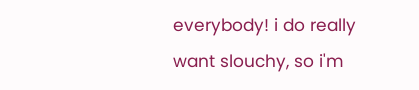everybody! i do really want slouchy, so i'm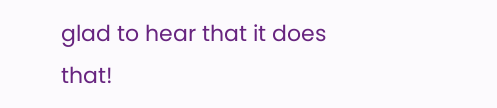glad to hear that it does that!